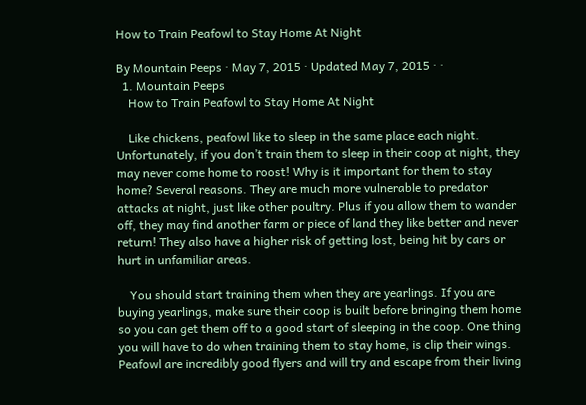How to Train Peafowl to Stay Home At Night

By Mountain Peeps · May 7, 2015 · Updated May 7, 2015 · ·
  1. Mountain Peeps
    How to Train Peafowl to Stay Home At Night

    Like chickens, peafowl like to sleep in the same place each night. Unfortunately, if you don’t train them to sleep in their coop at night, they may never come home to roost! Why is it important for them to stay home? Several reasons. They are much more vulnerable to predator attacks at night, just like other poultry. Plus if you allow them to wander off, they may find another farm or piece of land they like better and never return! They also have a higher risk of getting lost, being hit by cars or hurt in unfamiliar areas.

    You should start training them when they are yearlings. If you are buying yearlings, make sure their coop is built before bringing them home so you can get them off to a good start of sleeping in the coop. One thing you will have to do when training them to stay home, is clip their wings. Peafowl are incredibly good flyers and will try and escape from their living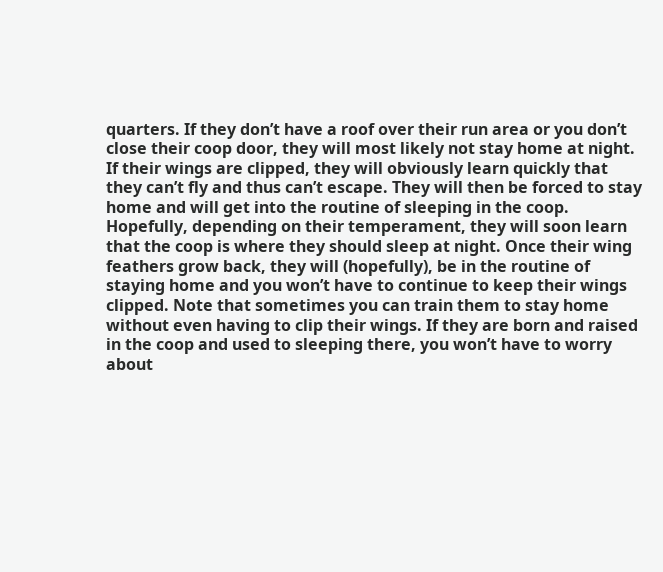quarters. If they don’t have a roof over their run area or you don’t close their coop door, they will most likely not stay home at night. If their wings are clipped, they will obviously learn quickly that they can’t fly and thus can’t escape. They will then be forced to stay home and will get into the routine of sleeping in the coop. Hopefully, depending on their temperament, they will soon learn that the coop is where they should sleep at night. Once their wing feathers grow back, they will (hopefully), be in the routine of staying home and you won’t have to continue to keep their wings clipped. Note that sometimes you can train them to stay home without even having to clip their wings. If they are born and raised in the coop and used to sleeping there, you won’t have to worry about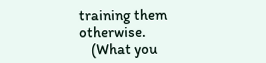training them otherwise.
    (What you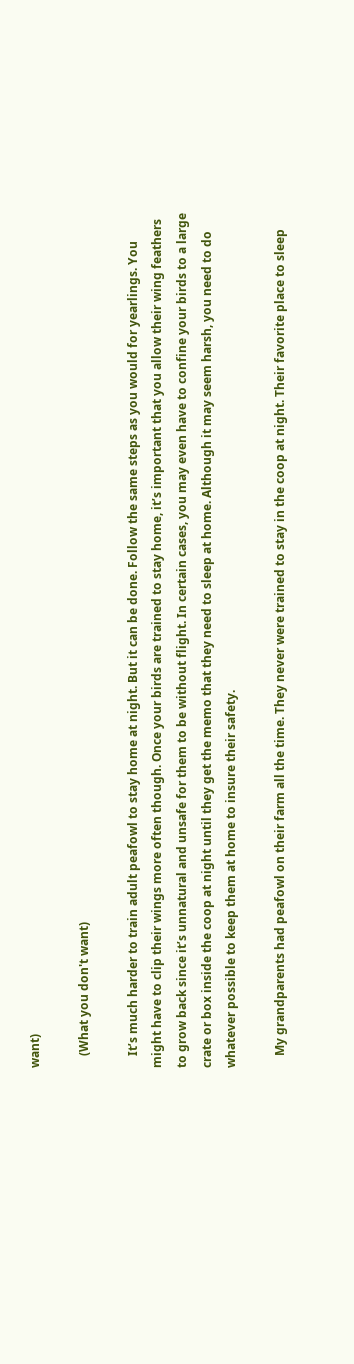want)

    (What you don't want)

    It’s much harder to train adult peafowl to stay home at night. But it can be done. Follow the same steps as you would for yearlings. You might have to clip their wings more often though. Once your birds are trained to stay home, it’s important that you allow their wing feathers to grow back since it’s unnatural and unsafe for them to be without flight. In certain cases, you may even have to confine your birds to a large crate or box inside the coop at night until they get the memo that they need to sleep at home. Although it may seem harsh, you need to do whatever possible to keep them at home to insure their safety.

    My grandparents had peafowl on their farm all the time. They never were trained to stay in the coop at night. Their favorite place to sleep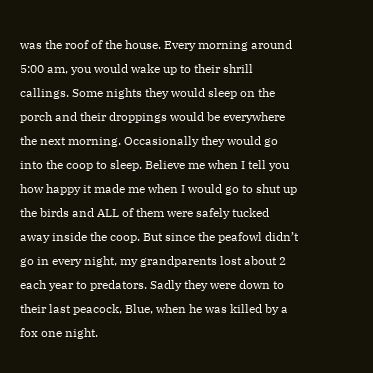was the roof of the house. Every morning around 5:00 am, you would wake up to their shrill callings. Some nights they would sleep on the porch and their droppings would be everywhere the next morning. Occasionally they would go into the coop to sleep. Believe me when I tell you how happy it made me when I would go to shut up the birds and ALL of them were safely tucked away inside the coop. But since the peafowl didn’t go in every night, my grandparents lost about 2 each year to predators. Sadly they were down to their last peacock, Blue, when he was killed by a fox one night.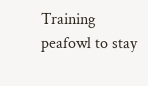Training peafowl to stay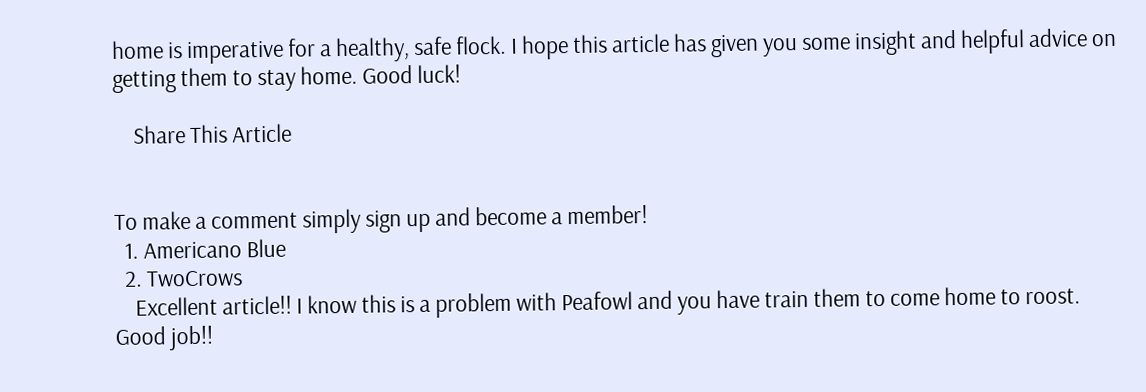home is imperative for a healthy, safe flock. I hope this article has given you some insight and helpful advice on getting them to stay home. Good luck!

    Share This Article


To make a comment simply sign up and become a member!
  1. Americano Blue
  2. TwoCrows
    Excellent article!! I know this is a problem with Peafowl and you have train them to come home to roost. Good job!!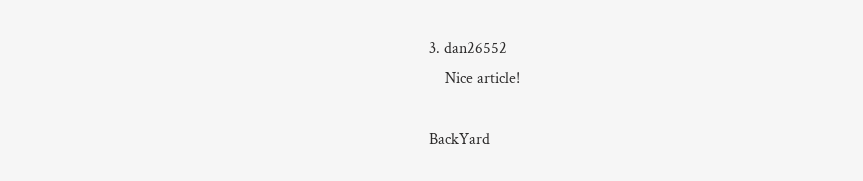3. dan26552
    Nice article!

BackYard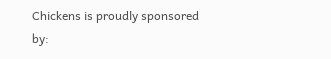Chickens is proudly sponsored by: